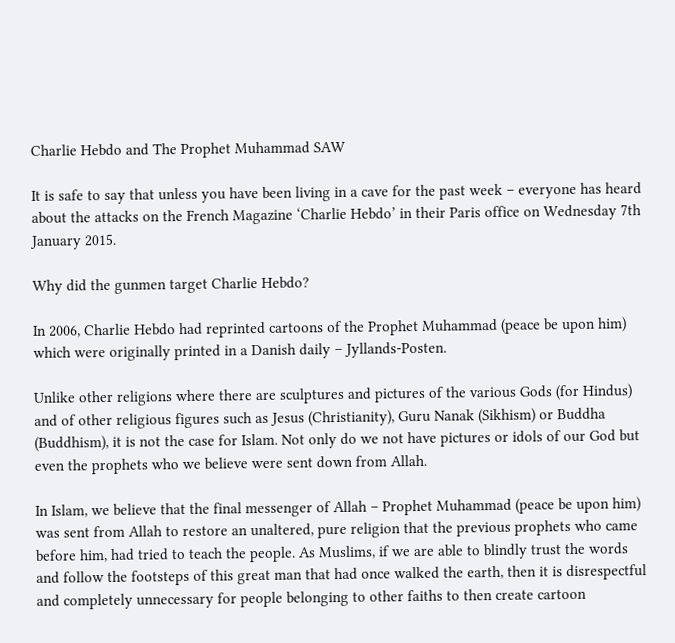Charlie Hebdo and The Prophet Muhammad SAW

It is safe to say that unless you have been living in a cave for the past week – everyone has heard about the attacks on the French Magazine ‘Charlie Hebdo’ in their Paris office on Wednesday 7th January 2015.

Why did the gunmen target Charlie Hebdo?

In 2006, Charlie Hebdo had reprinted cartoons of the Prophet Muhammad (peace be upon him) which were originally printed in a Danish daily – Jyllands-Posten.

Unlike other religions where there are sculptures and pictures of the various Gods (for Hindus) and of other religious figures such as Jesus (Christianity), Guru Nanak (Sikhism) or Buddha (Buddhism), it is not the case for Islam. Not only do we not have pictures or idols of our God but even the prophets who we believe were sent down from Allah.

In Islam, we believe that the final messenger of Allah – Prophet Muhammad (peace be upon him) was sent from Allah to restore an unaltered, pure religion that the previous prophets who came before him, had tried to teach the people. As Muslims, if we are able to blindly trust the words and follow the footsteps of this great man that had once walked the earth, then it is disrespectful and completely unnecessary for people belonging to other faiths to then create cartoon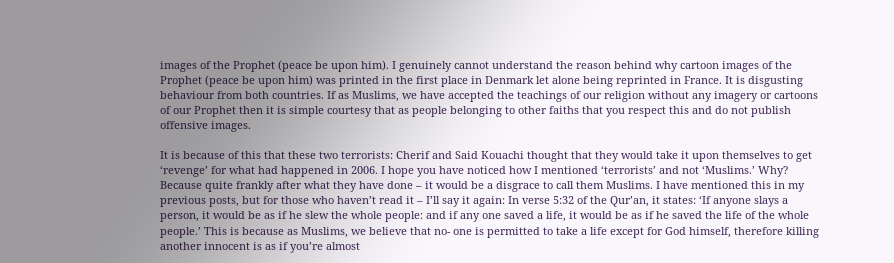images of the Prophet (peace be upon him). I genuinely cannot understand the reason behind why cartoon images of the Prophet (peace be upon him) was printed in the first place in Denmark let alone being reprinted in France. It is disgusting behaviour from both countries. If as Muslims, we have accepted the teachings of our religion without any imagery or cartoons of our Prophet then it is simple courtesy that as people belonging to other faiths that you respect this and do not publish offensive images.

It is because of this that these two terrorists: Cherif and Said Kouachi thought that they would take it upon themselves to get ‘revenge’ for what had happened in 2006. I hope you have noticed how I mentioned ‘terrorists’ and not ‘Muslims.’ Why? Because quite frankly after what they have done – it would be a disgrace to call them Muslims. I have mentioned this in my previous posts, but for those who haven’t read it – I’ll say it again: In verse 5:32 of the Qur’an, it states: ‘If anyone slays a person, it would be as if he slew the whole people: and if any one saved a life, it would be as if he saved the life of the whole people.’ This is because as Muslims, we believe that no- one is permitted to take a life except for God himself, therefore killing another innocent is as if you’re almost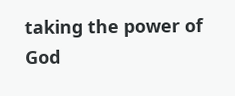taking the power of God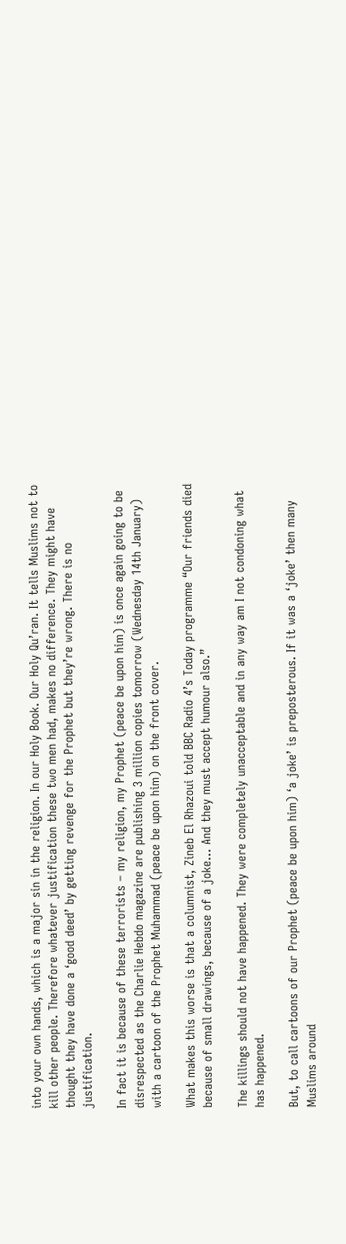into your own hands, which is a major sin in the religion. In our Holy Book. Our Holy Qu’ran. It tells Muslims not to kill other people. Therefore whatever justification these two men had, makes no difference. They might have thought they have done a ‘good deed’ by getting revenge for the Prophet but they’re wrong. There is no justification.

In fact it is because of these terrorists – my religion, my Prophet (peace be upon him) is once again going to be disrespected as the Charlie Hebdo magazine are publishing 3 million copies tomorrow (Wednesday 14th January) with a cartoon of the Prophet Muhammad (peace be upon him) on the front cover.

What makes this worse is that a columnist, Zineb El Rhazoui told BBC Radio 4’s Today programme “Our friends died because of small drawings, because of a joke… And they must accept humour also.”

The killings should not have happened. They were completely unacceptable and in any way am I not condoning what has happened.

But, to call cartoons of our Prophet (peace be upon him) ‘a joke’ is preposterous. If it was a ‘joke’ then many Muslims around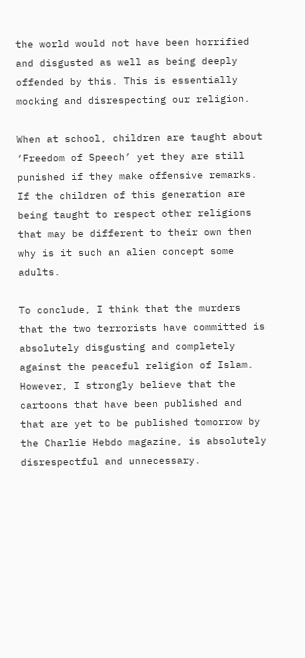the world would not have been horrified and disgusted as well as being deeply offended by this. This is essentially mocking and disrespecting our religion.

When at school, children are taught about ‘Freedom of Speech’ yet they are still punished if they make offensive remarks. If the children of this generation are being taught to respect other religions that may be different to their own then why is it such an alien concept some adults.

To conclude, I think that the murders that the two terrorists have committed is absolutely disgusting and completely against the peaceful religion of Islam. However, I strongly believe that the cartoons that have been published and that are yet to be published tomorrow by the Charlie Hebdo magazine, is absolutely disrespectful and unnecessary.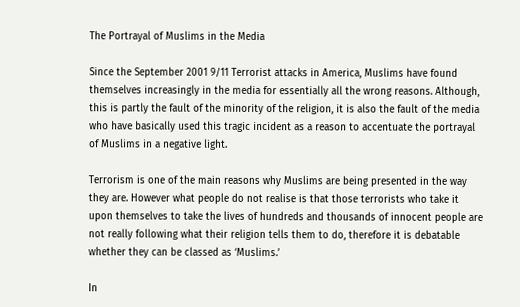The Portrayal of Muslims in the Media

Since the September 2001 9/11 Terrorist attacks in America, Muslims have found themselves increasingly in the media for essentially all the wrong reasons. Although, this is partly the fault of the minority of the religion, it is also the fault of the media who have basically used this tragic incident as a reason to accentuate the portrayal of Muslims in a negative light.

Terrorism is one of the main reasons why Muslims are being presented in the way they are. However what people do not realise is that those terrorists who take it upon themselves to take the lives of hundreds and thousands of innocent people are not really following what their religion tells them to do, therefore it is debatable whether they can be classed as ‘Muslims.’

In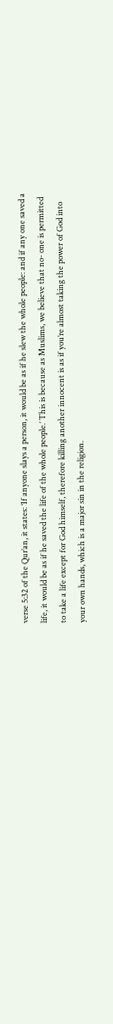verse 5:32 of the Qur’an, it states: ‘If anyone slays a person, it would be as if he slew the whole people: and if any one saved a life, it would be as if he saved the life of the whole people.’ This is because as Muslims, we believe that no- one is permitted to take a life except for God himself, therefore killing another innocent is as if you’re almost taking the power of God into your own hands, which is a major sin in the religion.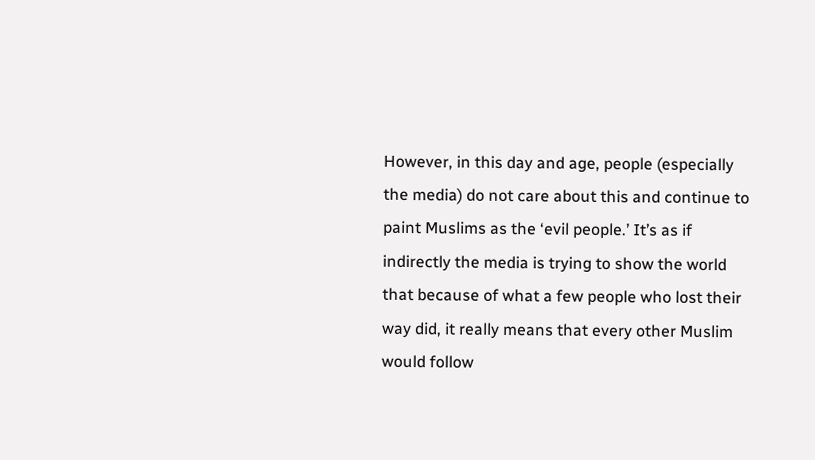However, in this day and age, people (especially the media) do not care about this and continue to paint Muslims as the ‘evil people.’ It’s as if indirectly the media is trying to show the world that because of what a few people who lost their way did, it really means that every other Muslim would follow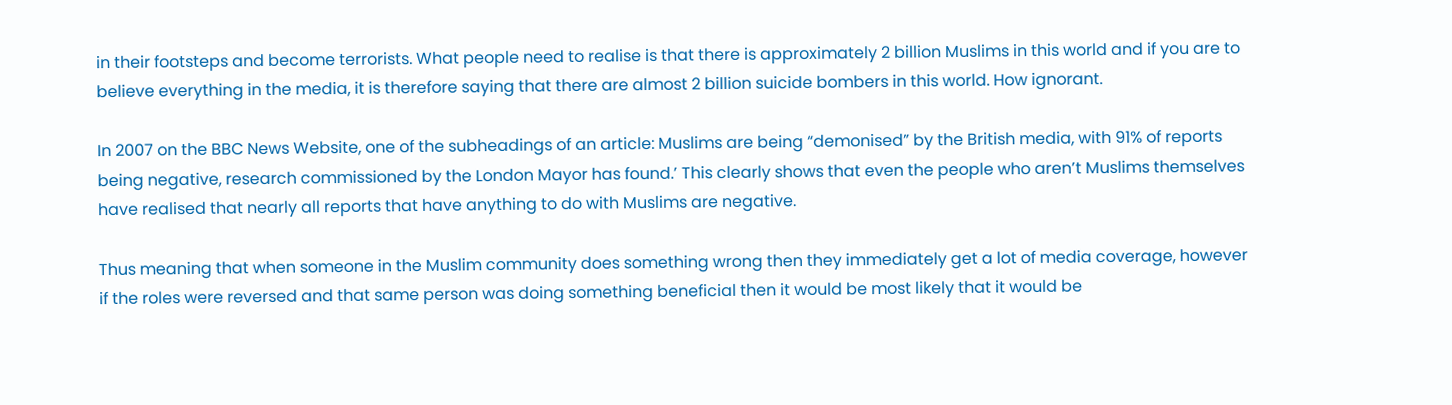in their footsteps and become terrorists. What people need to realise is that there is approximately 2 billion Muslims in this world and if you are to believe everything in the media, it is therefore saying that there are almost 2 billion suicide bombers in this world. How ignorant.

In 2007 on the BBC News Website, one of the subheadings of an article: Muslims are being “demonised” by the British media, with 91% of reports being negative, research commissioned by the London Mayor has found.’ This clearly shows that even the people who aren’t Muslims themselves have realised that nearly all reports that have anything to do with Muslims are negative.

Thus meaning that when someone in the Muslim community does something wrong then they immediately get a lot of media coverage, however if the roles were reversed and that same person was doing something beneficial then it would be most likely that it would be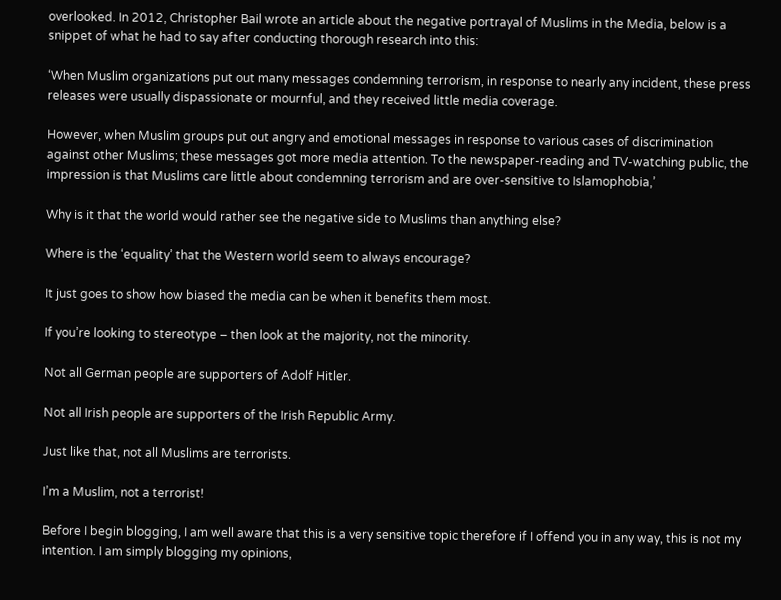overlooked. In 2012, Christopher Bail wrote an article about the negative portrayal of Muslims in the Media, below is a snippet of what he had to say after conducting thorough research into this:

‘When Muslim organizations put out many messages condemning terrorism, in response to nearly any incident, these press releases were usually dispassionate or mournful, and they received little media coverage.

However, when Muslim groups put out angry and emotional messages in response to various cases of discrimination against other Muslims; these messages got more media attention. To the newspaper-reading and TV-watching public, the impression is that Muslims care little about condemning terrorism and are over-sensitive to Islamophobia,’

Why is it that the world would rather see the negative side to Muslims than anything else?

Where is the ‘equality’ that the Western world seem to always encourage?

It just goes to show how biased the media can be when it benefits them most.

If you’re looking to stereotype – then look at the majority, not the minority.

Not all German people are supporters of Adolf Hitler.

Not all Irish people are supporters of the Irish Republic Army.

Just like that, not all Muslims are terrorists.

I’m a Muslim, not a terrorist!

Before I begin blogging, I am well aware that this is a very sensitive topic therefore if I offend you in any way, this is not my intention. I am simply blogging my opinions,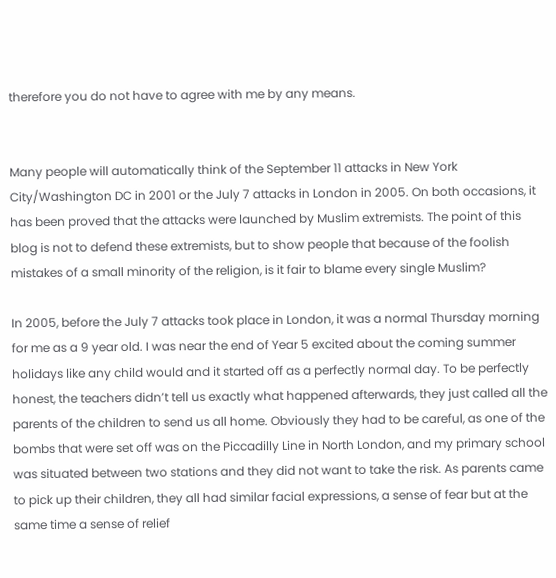therefore you do not have to agree with me by any means.


Many people will automatically think of the September 11 attacks in New York City/Washington DC in 2001 or the July 7 attacks in London in 2005. On both occasions, it has been proved that the attacks were launched by Muslim extremists. The point of this blog is not to defend these extremists, but to show people that because of the foolish mistakes of a small minority of the religion, is it fair to blame every single Muslim?

In 2005, before the July 7 attacks took place in London, it was a normal Thursday morning for me as a 9 year old. I was near the end of Year 5 excited about the coming summer holidays like any child would and it started off as a perfectly normal day. To be perfectly honest, the teachers didn’t tell us exactly what happened afterwards, they just called all the parents of the children to send us all home. Obviously they had to be careful, as one of the bombs that were set off was on the Piccadilly Line in North London, and my primary school was situated between two stations and they did not want to take the risk. As parents came to pick up their children, they all had similar facial expressions, a sense of fear but at the same time a sense of relief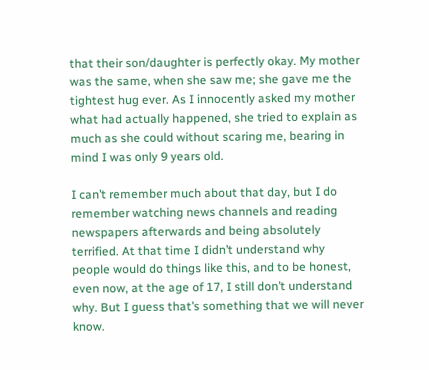that their son/daughter is perfectly okay. My mother was the same, when she saw me; she gave me the tightest hug ever. As I innocently asked my mother what had actually happened, she tried to explain as much as she could without scaring me, bearing in mind I was only 9 years old.

I can’t remember much about that day, but I do remember watching news channels and reading newspapers afterwards and being absolutely terrified. At that time I didn’t understand why people would do things like this, and to be honest, even now, at the age of 17, I still don’t understand why. But I guess that’s something that we will never know.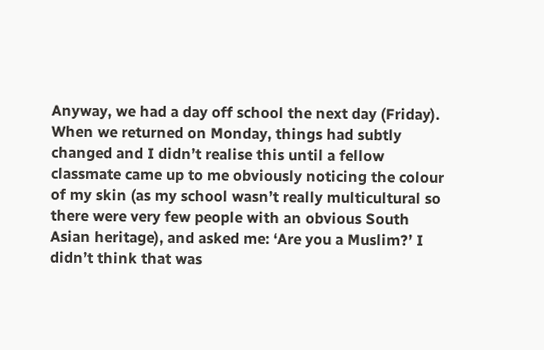Anyway, we had a day off school the next day (Friday). When we returned on Monday, things had subtly changed and I didn’t realise this until a fellow classmate came up to me obviously noticing the colour of my skin (as my school wasn’t really multicultural so there were very few people with an obvious South Asian heritage), and asked me: ‘Are you a Muslim?’ I didn’t think that was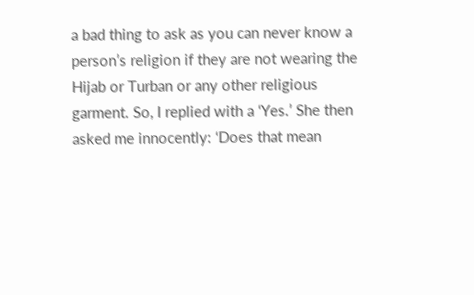a bad thing to ask as you can never know a person’s religion if they are not wearing the Hijab or Turban or any other religious garment. So, I replied with a ‘Yes.’ She then asked me innocently: ‘Does that mean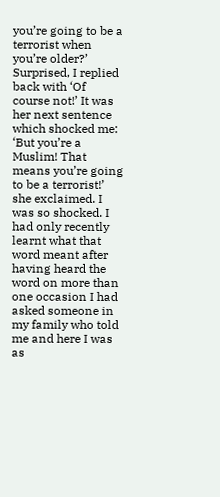you’re going to be a terrorist when you’re older?’ Surprised, I replied back with ‘Of course not!’ It was her next sentence which shocked me: ‘But you’re a Muslim! That means you’re going to be a terrorist!’ she exclaimed. I was so shocked. I had only recently learnt what that word meant after having heard the word on more than one occasion I had asked someone in my family who told me and here I was as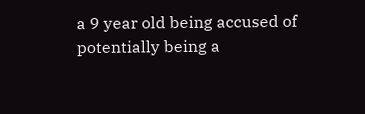a 9 year old being accused of potentially being a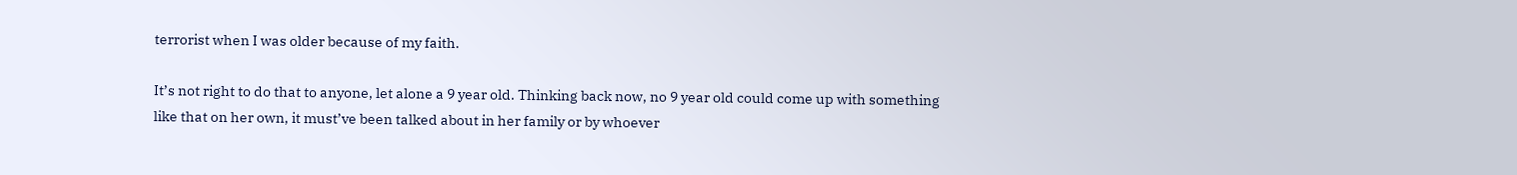terrorist when I was older because of my faith.

It’s not right to do that to anyone, let alone a 9 year old. Thinking back now, no 9 year old could come up with something like that on her own, it must’ve been talked about in her family or by whoever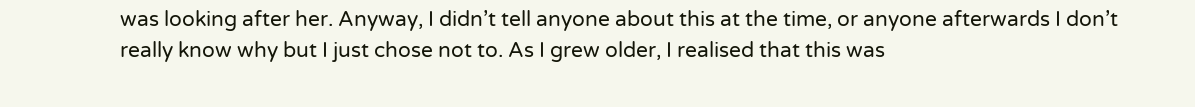was looking after her. Anyway, I didn’t tell anyone about this at the time, or anyone afterwards I don’t really know why but I just chose not to. As I grew older, I realised that this was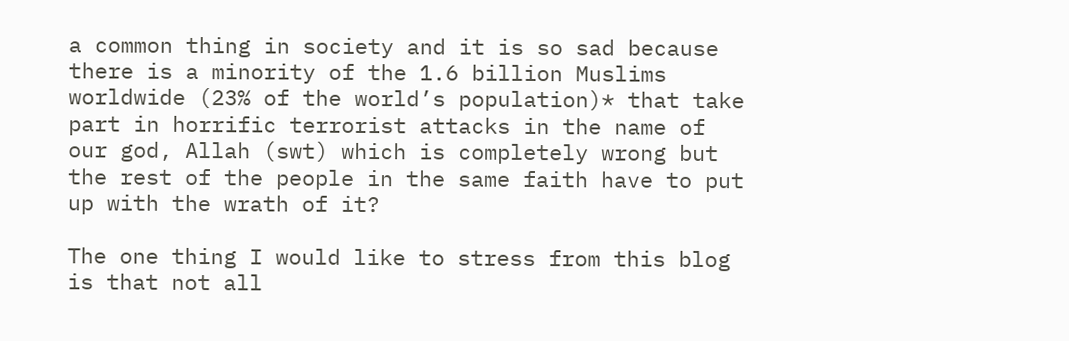a common thing in society and it is so sad because there is a minority of the 1.6 billion Muslims worldwide (23% of the world’s population)* that take part in horrific terrorist attacks in the name of our god, Allah (swt) which is completely wrong but the rest of the people in the same faith have to put up with the wrath of it?

The one thing I would like to stress from this blog is that not all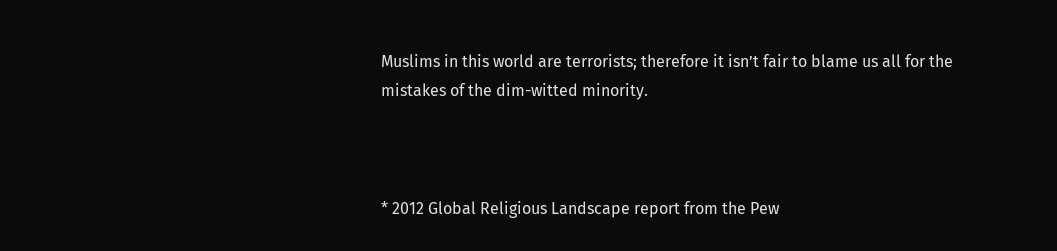Muslims in this world are terrorists; therefore it isn’t fair to blame us all for the mistakes of the dim-witted minority.



* 2012 Global Religious Landscape report from the Pew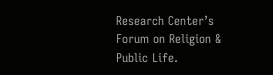Research Center’s Forum on Religion & Public Life.